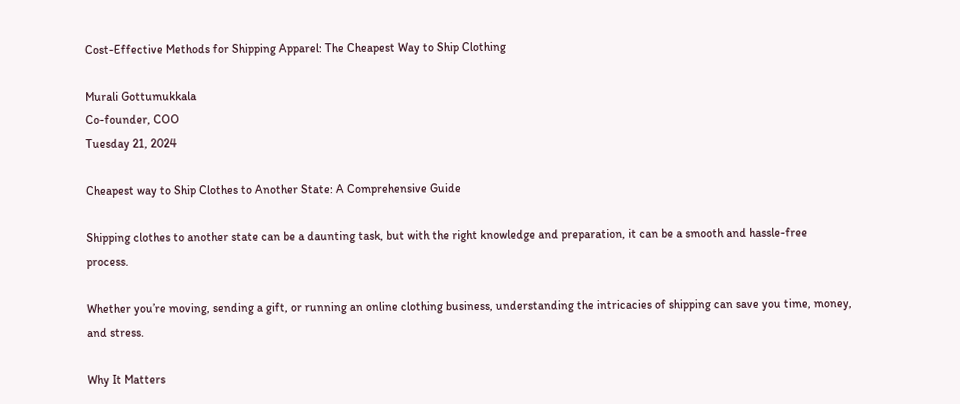Cost-Effective Methods for Shipping Apparel: The Cheapest Way to Ship Clothing

Murali Gottumukkala
Co-founder, COO
Tuesday 21, 2024

Cheapest way to Ship Clothes to Another State: A Comprehensive Guide

Shipping clothes to another state can be a daunting task, but with the right knowledge and preparation, it can be a smooth and hassle-free process.

Whether you’re moving, sending a gift, or running an online clothing business, understanding the intricacies of shipping can save you time, money, and stress.

Why It Matters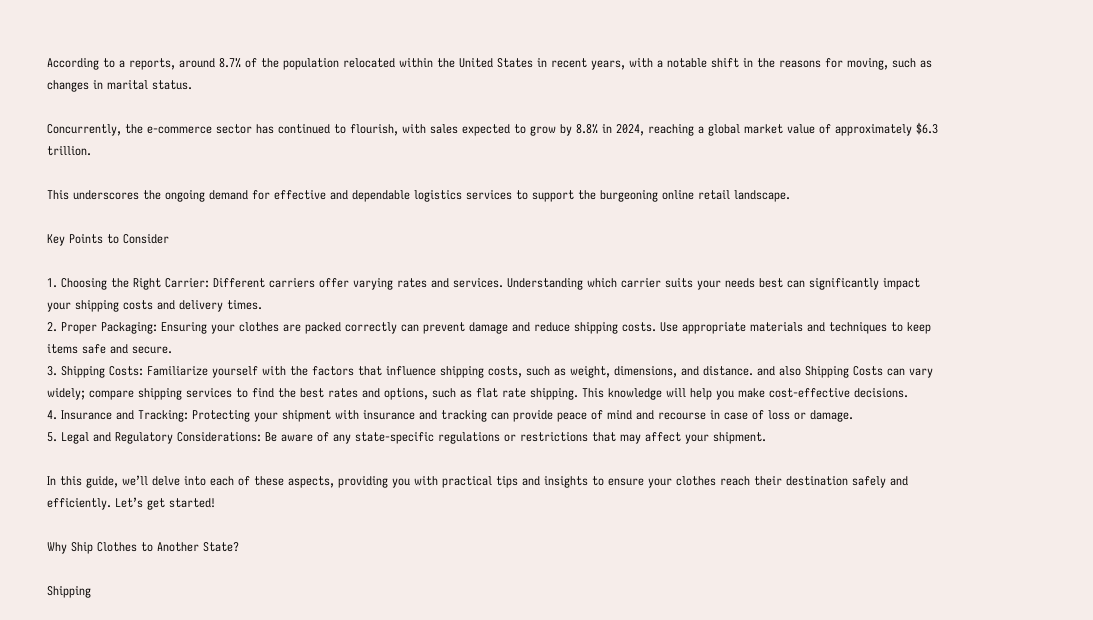According to a reports, around 8.7% of the population relocated within the United States in recent years, with a notable shift in the reasons for moving, such as changes in marital status.

Concurrently, the e-commerce sector has continued to flourish, with sales expected to grow by 8.8% in 2024, reaching a global market value of approximately $6.3 trillion.

This underscores the ongoing demand for effective and dependable logistics services to support the burgeoning online retail landscape.

Key Points to Consider

1. Choosing the Right Carrier: Different carriers offer varying rates and services. Understanding which carrier suits your needs best can significantly impact your shipping costs and delivery times.
2. Proper Packaging: Ensuring your clothes are packed correctly can prevent damage and reduce shipping costs. Use appropriate materials and techniques to keep items safe and secure.
3. Shipping Costs: Familiarize yourself with the factors that influence shipping costs, such as weight, dimensions, and distance. and also Shipping Costs can vary widely; compare shipping services to find the best rates and options, such as flat rate shipping. This knowledge will help you make cost-effective decisions.
4. Insurance and Tracking: Protecting your shipment with insurance and tracking can provide peace of mind and recourse in case of loss or damage.
5. Legal and Regulatory Considerations: Be aware of any state-specific regulations or restrictions that may affect your shipment.

In this guide, we’ll delve into each of these aspects, providing you with practical tips and insights to ensure your clothes reach their destination safely and efficiently. Let’s get started!

Why Ship Clothes to Another State?

Shipping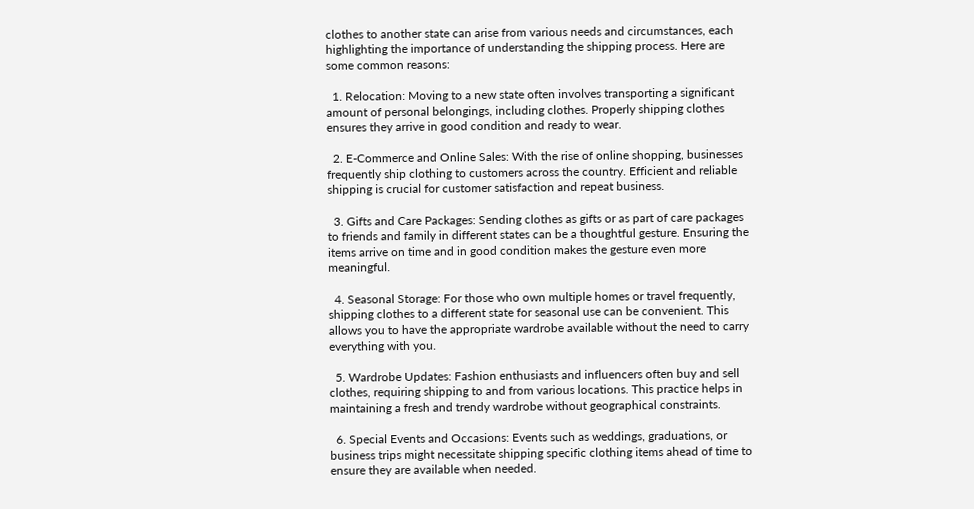clothes to another state can arise from various needs and circumstances, each highlighting the importance of understanding the shipping process. Here are some common reasons:

  1. Relocation: Moving to a new state often involves transporting a significant amount of personal belongings, including clothes. Properly shipping clothes ensures they arrive in good condition and ready to wear.

  2. E-Commerce and Online Sales: With the rise of online shopping, businesses frequently ship clothing to customers across the country. Efficient and reliable shipping is crucial for customer satisfaction and repeat business.

  3. Gifts and Care Packages: Sending clothes as gifts or as part of care packages to friends and family in different states can be a thoughtful gesture. Ensuring the items arrive on time and in good condition makes the gesture even more meaningful.

  4. Seasonal Storage: For those who own multiple homes or travel frequently, shipping clothes to a different state for seasonal use can be convenient. This allows you to have the appropriate wardrobe available without the need to carry everything with you.

  5. Wardrobe Updates: Fashion enthusiasts and influencers often buy and sell clothes, requiring shipping to and from various locations. This practice helps in maintaining a fresh and trendy wardrobe without geographical constraints.

  6. Special Events and Occasions: Events such as weddings, graduations, or business trips might necessitate shipping specific clothing items ahead of time to ensure they are available when needed.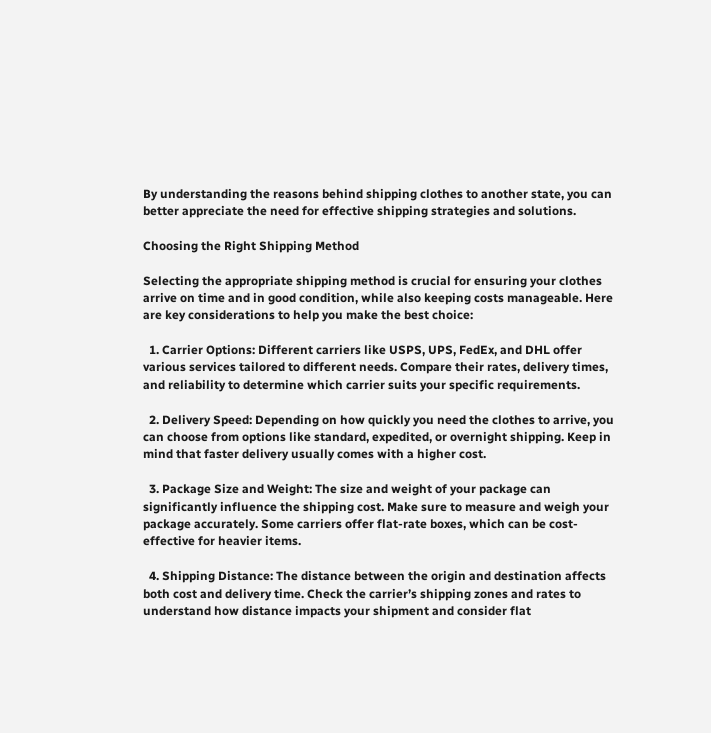By understanding the reasons behind shipping clothes to another state, you can better appreciate the need for effective shipping strategies and solutions.

Choosing the Right Shipping Method

Selecting the appropriate shipping method is crucial for ensuring your clothes arrive on time and in good condition, while also keeping costs manageable. Here are key considerations to help you make the best choice:

  1. Carrier Options: Different carriers like USPS, UPS, FedEx, and DHL offer various services tailored to different needs. Compare their rates, delivery times, and reliability to determine which carrier suits your specific requirements.

  2. Delivery Speed: Depending on how quickly you need the clothes to arrive, you can choose from options like standard, expedited, or overnight shipping. Keep in mind that faster delivery usually comes with a higher cost.

  3. Package Size and Weight: The size and weight of your package can significantly influence the shipping cost. Make sure to measure and weigh your package accurately. Some carriers offer flat-rate boxes, which can be cost-effective for heavier items.

  4. Shipping Distance: The distance between the origin and destination affects both cost and delivery time. Check the carrier’s shipping zones and rates to understand how distance impacts your shipment and consider flat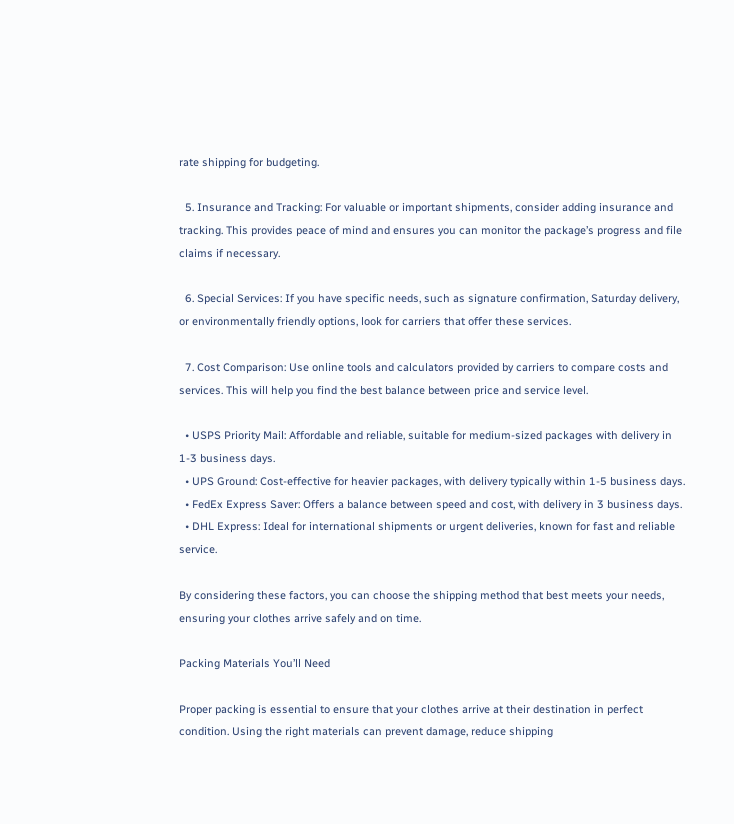rate shipping for budgeting.

  5. Insurance and Tracking: For valuable or important shipments, consider adding insurance and tracking. This provides peace of mind and ensures you can monitor the package’s progress and file claims if necessary.

  6. Special Services: If you have specific needs, such as signature confirmation, Saturday delivery, or environmentally friendly options, look for carriers that offer these services.

  7. Cost Comparison: Use online tools and calculators provided by carriers to compare costs and services. This will help you find the best balance between price and service level.

  • USPS Priority Mail: Affordable and reliable, suitable for medium-sized packages with delivery in 1-3 business days.
  • UPS Ground: Cost-effective for heavier packages, with delivery typically within 1-5 business days.
  • FedEx Express Saver: Offers a balance between speed and cost, with delivery in 3 business days.
  • DHL Express: Ideal for international shipments or urgent deliveries, known for fast and reliable service.

By considering these factors, you can choose the shipping method that best meets your needs, ensuring your clothes arrive safely and on time.

Packing Materials You’ll Need

Proper packing is essential to ensure that your clothes arrive at their destination in perfect condition. Using the right materials can prevent damage, reduce shipping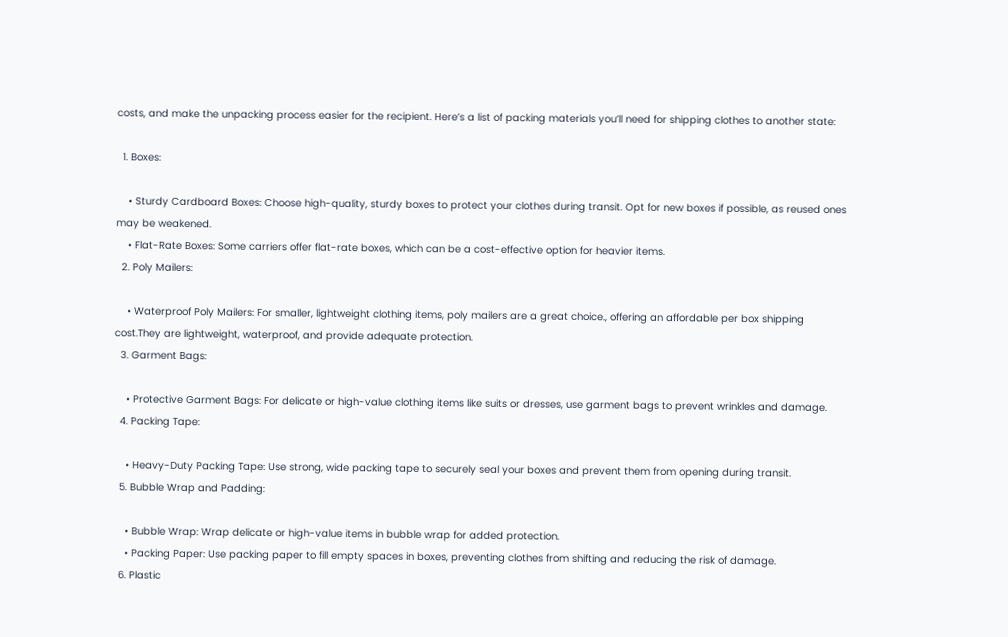costs, and make the unpacking process easier for the recipient. Here’s a list of packing materials you’ll need for shipping clothes to another state:

  1. Boxes:

    • Sturdy Cardboard Boxes: Choose high-quality, sturdy boxes to protect your clothes during transit. Opt for new boxes if possible, as reused ones may be weakened.
    • Flat-Rate Boxes: Some carriers offer flat-rate boxes, which can be a cost-effective option for heavier items.
  2. Poly Mailers:

    • Waterproof Poly Mailers: For smaller, lightweight clothing items, poly mailers are a great choice., offering an affordable per box shipping cost.They are lightweight, waterproof, and provide adequate protection.
  3. Garment Bags:

    • Protective Garment Bags: For delicate or high-value clothing items like suits or dresses, use garment bags to prevent wrinkles and damage.
  4. Packing Tape:

    • Heavy-Duty Packing Tape: Use strong, wide packing tape to securely seal your boxes and prevent them from opening during transit.
  5. Bubble Wrap and Padding:

    • Bubble Wrap: Wrap delicate or high-value items in bubble wrap for added protection.
    • Packing Paper: Use packing paper to fill empty spaces in boxes, preventing clothes from shifting and reducing the risk of damage.
  6. Plastic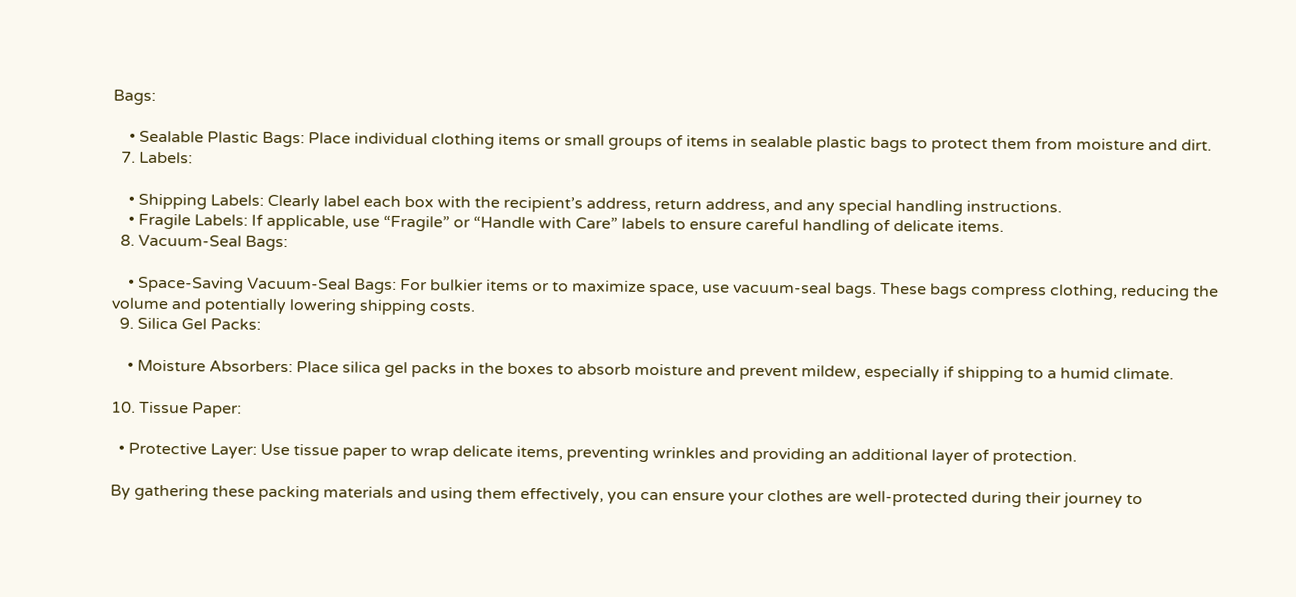Bags:

    • Sealable Plastic Bags: Place individual clothing items or small groups of items in sealable plastic bags to protect them from moisture and dirt.
  7. Labels:

    • Shipping Labels: Clearly label each box with the recipient’s address, return address, and any special handling instructions.
    • Fragile Labels: If applicable, use “Fragile” or “Handle with Care” labels to ensure careful handling of delicate items.
  8. Vacuum-Seal Bags:

    • Space-Saving Vacuum-Seal Bags: For bulkier items or to maximize space, use vacuum-seal bags. These bags compress clothing, reducing the volume and potentially lowering shipping costs.
  9. Silica Gel Packs:

    • Moisture Absorbers: Place silica gel packs in the boxes to absorb moisture and prevent mildew, especially if shipping to a humid climate.

10. Tissue Paper:

  • Protective Layer: Use tissue paper to wrap delicate items, preventing wrinkles and providing an additional layer of protection.

By gathering these packing materials and using them effectively, you can ensure your clothes are well-protected during their journey to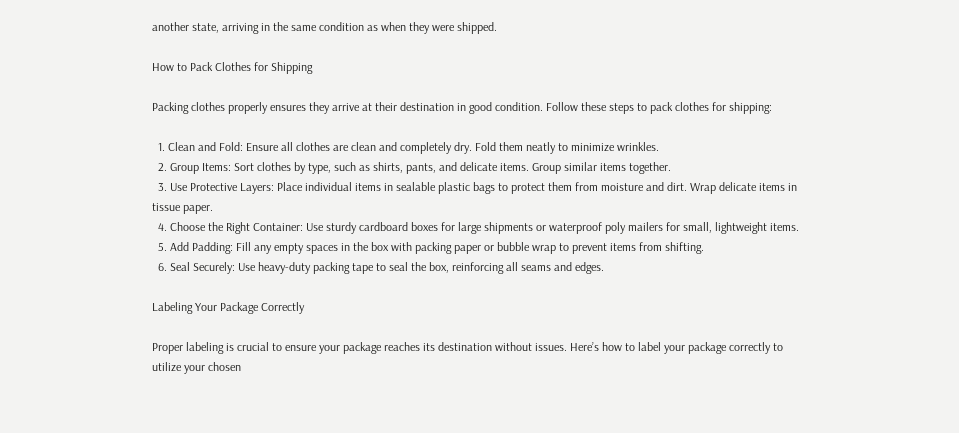another state, arriving in the same condition as when they were shipped.

How to Pack Clothes for Shipping

Packing clothes properly ensures they arrive at their destination in good condition. Follow these steps to pack clothes for shipping:

  1. Clean and Fold: Ensure all clothes are clean and completely dry. Fold them neatly to minimize wrinkles.
  2. Group Items: Sort clothes by type, such as shirts, pants, and delicate items. Group similar items together.
  3. Use Protective Layers: Place individual items in sealable plastic bags to protect them from moisture and dirt. Wrap delicate items in tissue paper.
  4. Choose the Right Container: Use sturdy cardboard boxes for large shipments or waterproof poly mailers for small, lightweight items.
  5. Add Padding: Fill any empty spaces in the box with packing paper or bubble wrap to prevent items from shifting.
  6. Seal Securely: Use heavy-duty packing tape to seal the box, reinforcing all seams and edges.

Labeling Your Package Correctly

Proper labeling is crucial to ensure your package reaches its destination without issues. Here’s how to label your package correctly to utilize your chosen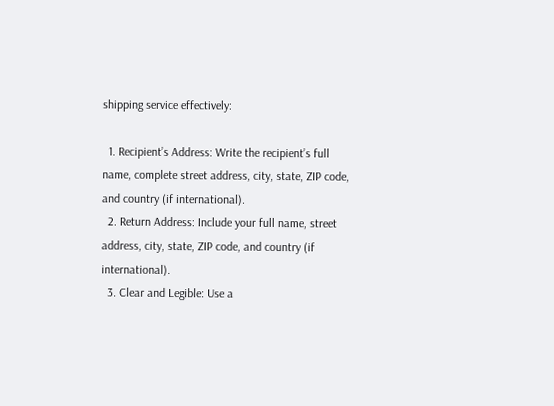shipping service effectively:

  1. Recipient’s Address: Write the recipient’s full name, complete street address, city, state, ZIP code, and country (if international).
  2. Return Address: Include your full name, street address, city, state, ZIP code, and country (if international).
  3. Clear and Legible: Use a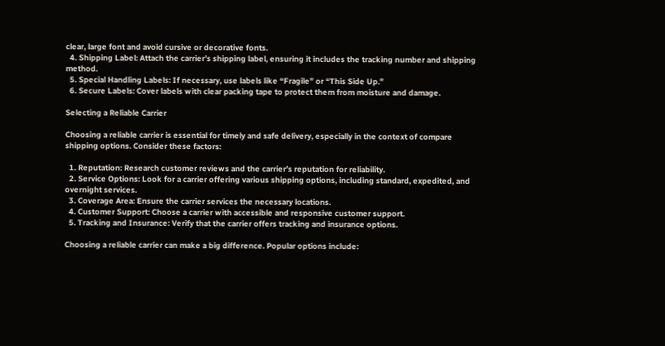clear, large font and avoid cursive or decorative fonts.
  4. Shipping Label: Attach the carrier’s shipping label, ensuring it includes the tracking number and shipping method.
  5. Special Handling Labels: If necessary, use labels like “Fragile” or “This Side Up.”
  6. Secure Labels: Cover labels with clear packing tape to protect them from moisture and damage.

Selecting a Reliable Carrier

Choosing a reliable carrier is essential for timely and safe delivery, especially in the context of compare shipping options. Consider these factors:

  1. Reputation: Research customer reviews and the carrier’s reputation for reliability.
  2. Service Options: Look for a carrier offering various shipping options, including standard, expedited, and overnight services.
  3. Coverage Area: Ensure the carrier services the necessary locations.
  4. Customer Support: Choose a carrier with accessible and responsive customer support.
  5. Tracking and Insurance: Verify that the carrier offers tracking and insurance options.

Choosing a reliable carrier can make a big difference. Popular options include: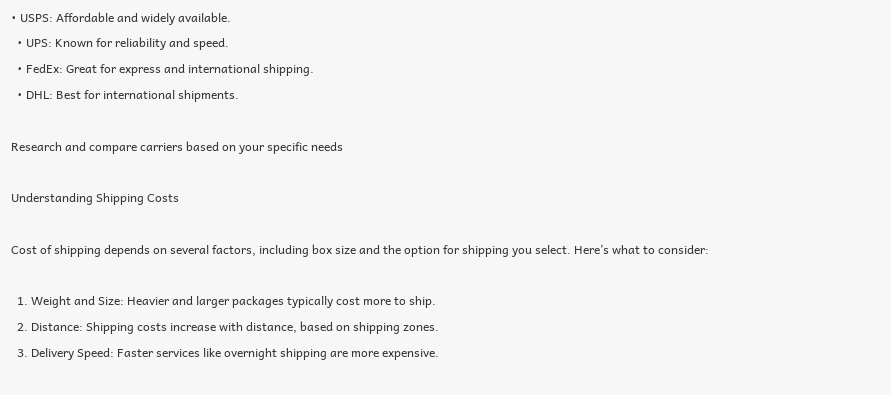• USPS: Affordable and widely available.
  • UPS: Known for reliability and speed.
  • FedEx: Great for express and international shipping.
  • DHL: Best for international shipments.

Research and compare carriers based on your specific needs

Understanding Shipping Costs

Cost of shipping depends on several factors, including box size and the option for shipping you select. Here’s what to consider:

  1. Weight and Size: Heavier and larger packages typically cost more to ship.
  2. Distance: Shipping costs increase with distance, based on shipping zones.
  3. Delivery Speed: Faster services like overnight shipping are more expensive.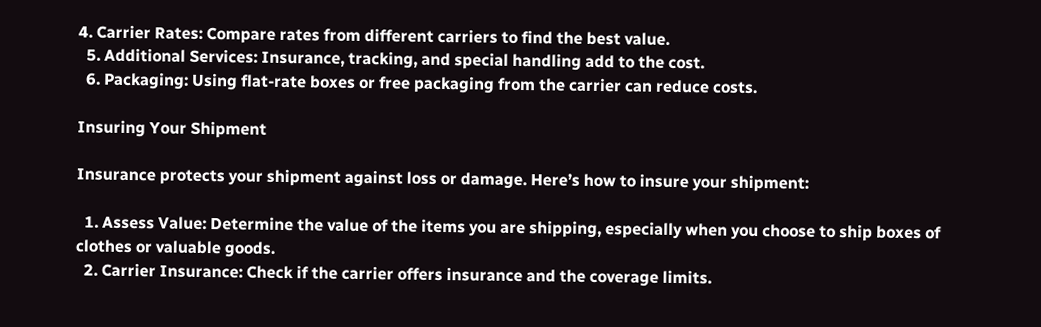4. Carrier Rates: Compare rates from different carriers to find the best value.
  5. Additional Services: Insurance, tracking, and special handling add to the cost.
  6. Packaging: Using flat-rate boxes or free packaging from the carrier can reduce costs.

Insuring Your Shipment

Insurance protects your shipment against loss or damage. Here’s how to insure your shipment:

  1. Assess Value: Determine the value of the items you are shipping, especially when you choose to ship boxes of clothes or valuable goods.
  2. Carrier Insurance: Check if the carrier offers insurance and the coverage limits.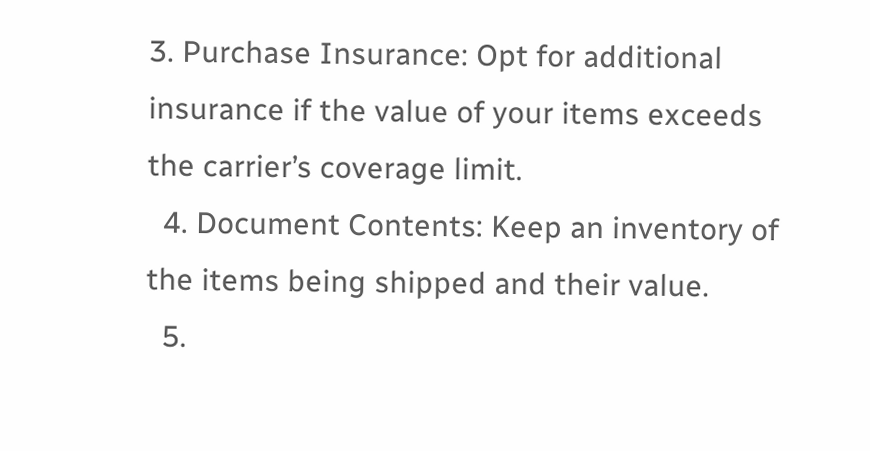3. Purchase Insurance: Opt for additional insurance if the value of your items exceeds the carrier’s coverage limit.
  4. Document Contents: Keep an inventory of the items being shipped and their value.
  5.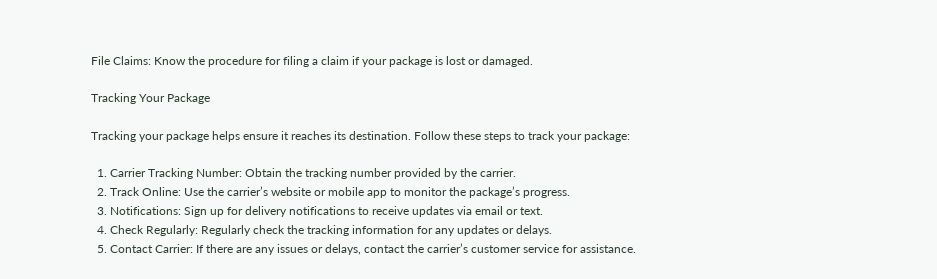File Claims: Know the procedure for filing a claim if your package is lost or damaged.

Tracking Your Package

Tracking your package helps ensure it reaches its destination. Follow these steps to track your package:

  1. Carrier Tracking Number: Obtain the tracking number provided by the carrier.
  2. Track Online: Use the carrier’s website or mobile app to monitor the package’s progress.
  3. Notifications: Sign up for delivery notifications to receive updates via email or text.
  4. Check Regularly: Regularly check the tracking information for any updates or delays.
  5. Contact Carrier: If there are any issues or delays, contact the carrier’s customer service for assistance.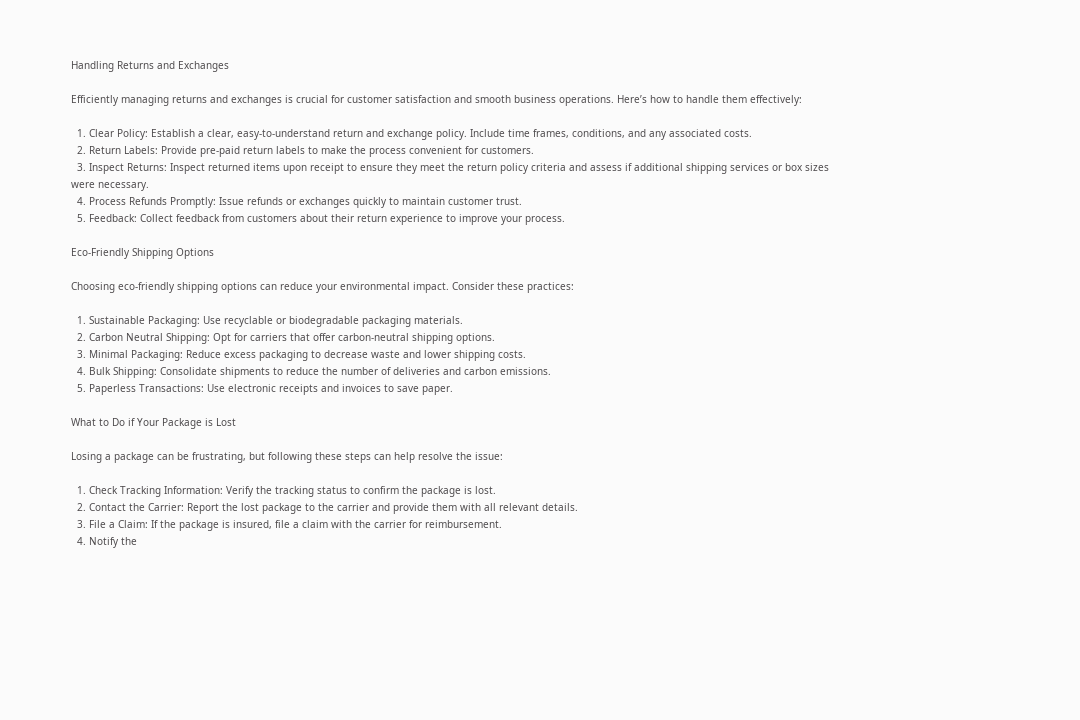Handling Returns and Exchanges

Efficiently managing returns and exchanges is crucial for customer satisfaction and smooth business operations. Here’s how to handle them effectively:

  1. Clear Policy: Establish a clear, easy-to-understand return and exchange policy. Include time frames, conditions, and any associated costs.
  2. Return Labels: Provide pre-paid return labels to make the process convenient for customers.
  3. Inspect Returns: Inspect returned items upon receipt to ensure they meet the return policy criteria and assess if additional shipping services or box sizes were necessary.
  4. Process Refunds Promptly: Issue refunds or exchanges quickly to maintain customer trust.
  5. Feedback: Collect feedback from customers about their return experience to improve your process.

Eco-Friendly Shipping Options

Choosing eco-friendly shipping options can reduce your environmental impact. Consider these practices:

  1. Sustainable Packaging: Use recyclable or biodegradable packaging materials.
  2. Carbon Neutral Shipping: Opt for carriers that offer carbon-neutral shipping options.
  3. Minimal Packaging: Reduce excess packaging to decrease waste and lower shipping costs.
  4. Bulk Shipping: Consolidate shipments to reduce the number of deliveries and carbon emissions.
  5. Paperless Transactions: Use electronic receipts and invoices to save paper.

What to Do if Your Package is Lost

Losing a package can be frustrating, but following these steps can help resolve the issue:

  1. Check Tracking Information: Verify the tracking status to confirm the package is lost.
  2. Contact the Carrier: Report the lost package to the carrier and provide them with all relevant details.
  3. File a Claim: If the package is insured, file a claim with the carrier for reimbursement.
  4. Notify the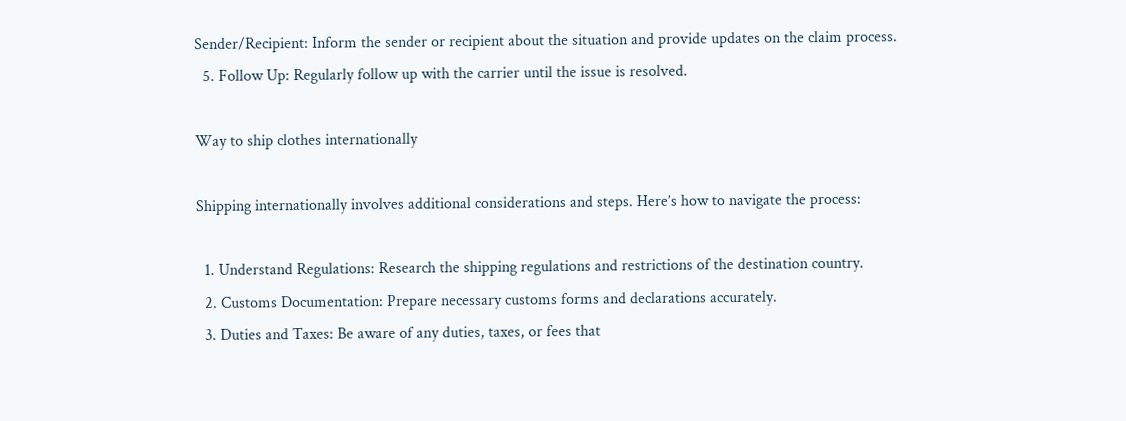Sender/Recipient: Inform the sender or recipient about the situation and provide updates on the claim process.
  5. Follow Up: Regularly follow up with the carrier until the issue is resolved.

Way to ship clothes internationally

Shipping internationally involves additional considerations and steps. Here’s how to navigate the process:

  1. Understand Regulations: Research the shipping regulations and restrictions of the destination country.
  2. Customs Documentation: Prepare necessary customs forms and declarations accurately.
  3. Duties and Taxes: Be aware of any duties, taxes, or fees that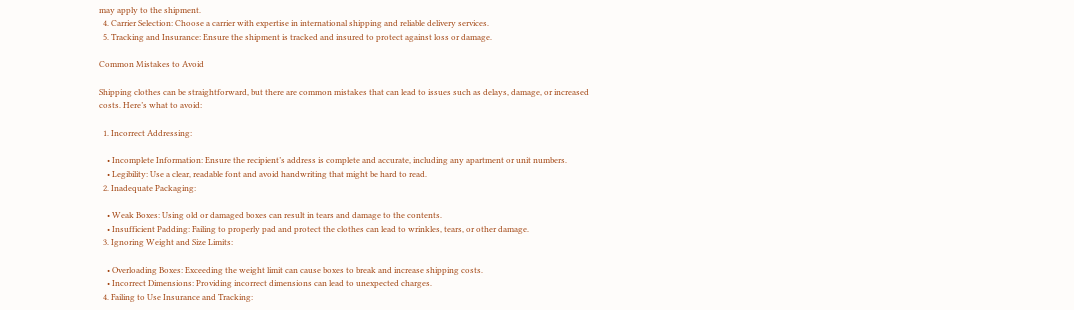may apply to the shipment.
  4. Carrier Selection: Choose a carrier with expertise in international shipping and reliable delivery services.
  5. Tracking and Insurance: Ensure the shipment is tracked and insured to protect against loss or damage.

Common Mistakes to Avoid

Shipping clothes can be straightforward, but there are common mistakes that can lead to issues such as delays, damage, or increased costs. Here’s what to avoid:

  1. Incorrect Addressing:

    • Incomplete Information: Ensure the recipient’s address is complete and accurate, including any apartment or unit numbers.
    • Legibility: Use a clear, readable font and avoid handwriting that might be hard to read.
  2. Inadequate Packaging:

    • Weak Boxes: Using old or damaged boxes can result in tears and damage to the contents.
    • Insufficient Padding: Failing to properly pad and protect the clothes can lead to wrinkles, tears, or other damage.
  3. Ignoring Weight and Size Limits:

    • Overloading Boxes: Exceeding the weight limit can cause boxes to break and increase shipping costs.
    • Incorrect Dimensions: Providing incorrect dimensions can lead to unexpected charges.
  4. Failing to Use Insurance and Tracking: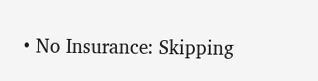• No Insurance: Skipping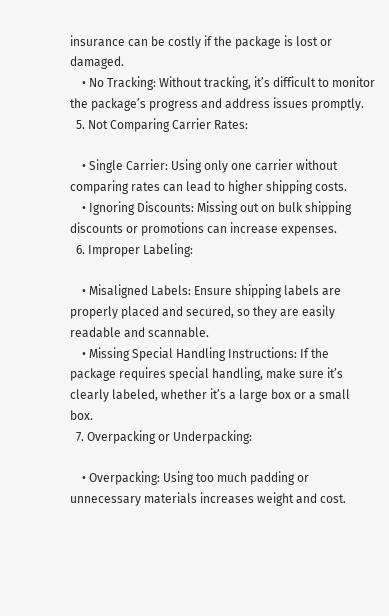insurance can be costly if the package is lost or damaged.
    • No Tracking: Without tracking, it’s difficult to monitor the package’s progress and address issues promptly.
  5. Not Comparing Carrier Rates:

    • Single Carrier: Using only one carrier without comparing rates can lead to higher shipping costs.
    • Ignoring Discounts: Missing out on bulk shipping discounts or promotions can increase expenses.
  6. Improper Labeling:

    • Misaligned Labels: Ensure shipping labels are properly placed and secured, so they are easily readable and scannable.
    • Missing Special Handling Instructions: If the package requires special handling, make sure it’s clearly labeled, whether it’s a large box or a small box.
  7. Overpacking or Underpacking:

    • Overpacking: Using too much padding or unnecessary materials increases weight and cost.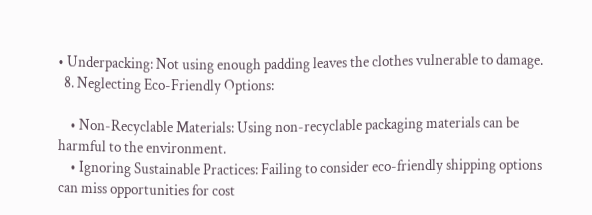• Underpacking: Not using enough padding leaves the clothes vulnerable to damage.
  8. Neglecting Eco-Friendly Options:

    • Non-Recyclable Materials: Using non-recyclable packaging materials can be harmful to the environment.
    • Ignoring Sustainable Practices: Failing to consider eco-friendly shipping options can miss opportunities for cost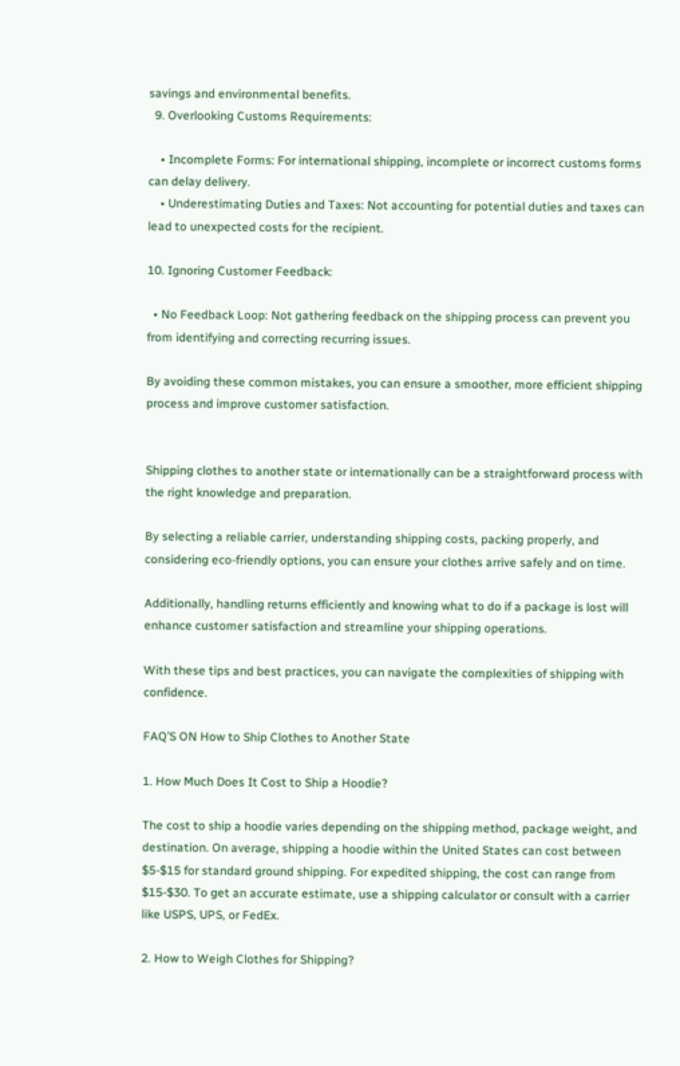savings and environmental benefits.
  9. Overlooking Customs Requirements:

    • Incomplete Forms: For international shipping, incomplete or incorrect customs forms can delay delivery.
    • Underestimating Duties and Taxes: Not accounting for potential duties and taxes can lead to unexpected costs for the recipient.

10. Ignoring Customer Feedback:

  • No Feedback Loop: Not gathering feedback on the shipping process can prevent you from identifying and correcting recurring issues.

By avoiding these common mistakes, you can ensure a smoother, more efficient shipping process and improve customer satisfaction.


Shipping clothes to another state or internationally can be a straightforward process with the right knowledge and preparation.

By selecting a reliable carrier, understanding shipping costs, packing properly, and considering eco-friendly options, you can ensure your clothes arrive safely and on time.

Additionally, handling returns efficiently and knowing what to do if a package is lost will enhance customer satisfaction and streamline your shipping operations.

With these tips and best practices, you can navigate the complexities of shipping with confidence.

FAQ’S ON How to Ship Clothes to Another State

1. How Much Does It Cost to Ship a Hoodie?

The cost to ship a hoodie varies depending on the shipping method, package weight, and destination. On average, shipping a hoodie within the United States can cost between $5-$15 for standard ground shipping. For expedited shipping, the cost can range from $15-$30. To get an accurate estimate, use a shipping calculator or consult with a carrier like USPS, UPS, or FedEx.

2. How to Weigh Clothes for Shipping?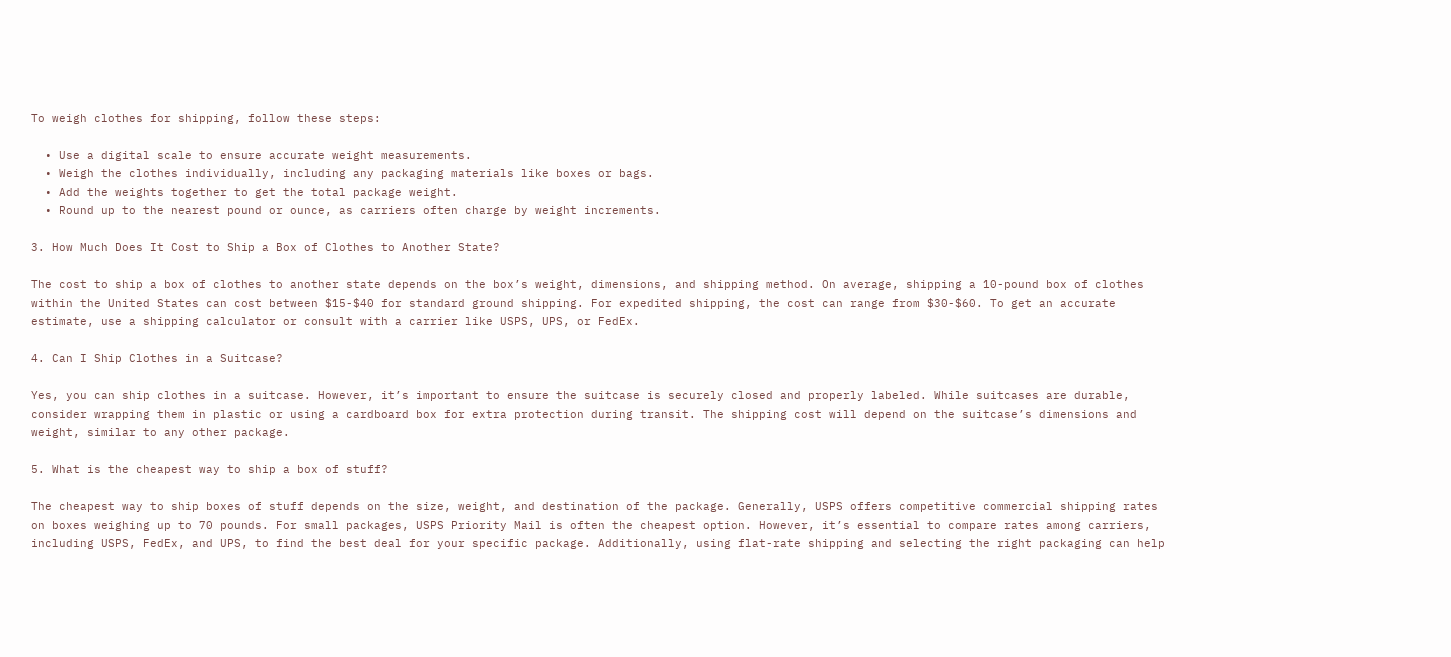To weigh clothes for shipping, follow these steps:

  • Use a digital scale to ensure accurate weight measurements.
  • Weigh the clothes individually, including any packaging materials like boxes or bags.
  • Add the weights together to get the total package weight.
  • Round up to the nearest pound or ounce, as carriers often charge by weight increments.

3. How Much Does It Cost to Ship a Box of Clothes to Another State?

The cost to ship a box of clothes to another state depends on the box’s weight, dimensions, and shipping method. On average, shipping a 10-pound box of clothes within the United States can cost between $15-$40 for standard ground shipping. For expedited shipping, the cost can range from $30-$60. To get an accurate estimate, use a shipping calculator or consult with a carrier like USPS, UPS, or FedEx.

4. Can I Ship Clothes in a Suitcase?

Yes, you can ship clothes in a suitcase. However, it’s important to ensure the suitcase is securely closed and properly labeled. While suitcases are durable, consider wrapping them in plastic or using a cardboard box for extra protection during transit. The shipping cost will depend on the suitcase’s dimensions and weight, similar to any other package.

5. What is the cheapest way to ship a box of stuff?

The cheapest way to ship boxes of stuff depends on the size, weight, and destination of the package. Generally, USPS offers competitive commercial shipping rates on boxes weighing up to 70 pounds. For small packages, USPS Priority Mail is often the cheapest option. However, it’s essential to compare rates among carriers, including USPS, FedEx, and UPS, to find the best deal for your specific package. Additionally, using flat-rate shipping and selecting the right packaging can help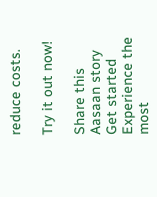reduce costs.

Try it out now!

Share this Aasaan story
Get started
Experience the most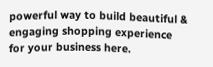powerful way to build beautiful & engaging shopping experience for your business here.